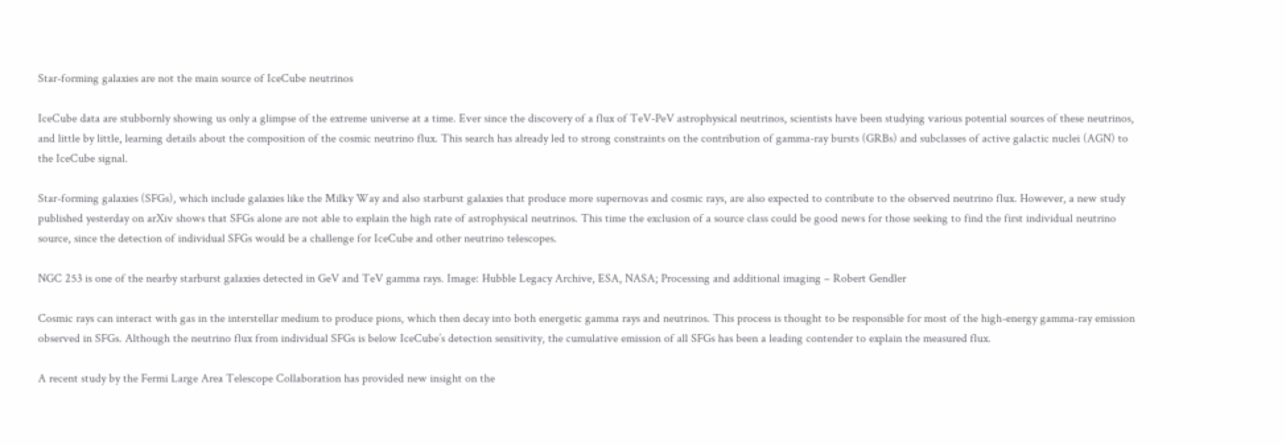Star-forming galaxies are not the main source of IceCube neutrinos

IceCube data are stubbornly showing us only a glimpse of the extreme universe at a time. Ever since the discovery of a flux of TeV-PeV astrophysical neutrinos, scientists have been studying various potential sources of these neutrinos, and little by little, learning details about the composition of the cosmic neutrino flux. This search has already led to strong constraints on the contribution of gamma-ray bursts (GRBs) and subclasses of active galactic nuclei (AGN) to the IceCube signal.

Star-forming galaxies (SFGs), which include galaxies like the Milky Way and also starburst galaxies that produce more supernovas and cosmic rays, are also expected to contribute to the observed neutrino flux. However, a new study published yesterday on arXiv shows that SFGs alone are not able to explain the high rate of astrophysical neutrinos. This time the exclusion of a source class could be good news for those seeking to find the first individual neutrino source, since the detection of individual SFGs would be a challenge for IceCube and other neutrino telescopes.

NGC 253 is one of the nearby starburst galaxies detected in GeV and TeV gamma rays. Image: Hubble Legacy Archive, ESA, NASA; Processing and additional imaging – Robert Gendler

Cosmic rays can interact with gas in the interstellar medium to produce pions, which then decay into both energetic gamma rays and neutrinos. This process is thought to be responsible for most of the high-energy gamma-ray emission observed in SFGs. Although the neutrino flux from individual SFGs is below IceCube’s detection sensitivity, the cumulative emission of all SFGs has been a leading contender to explain the measured flux.

A recent study by the Fermi Large Area Telescope Collaboration has provided new insight on the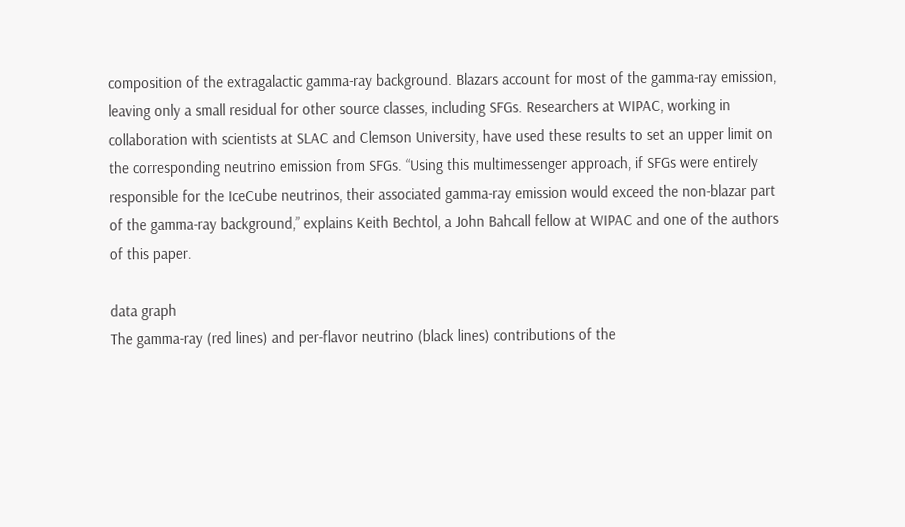composition of the extragalactic gamma-ray background. Blazars account for most of the gamma-ray emission, leaving only a small residual for other source classes, including SFGs. Researchers at WIPAC, working in collaboration with scientists at SLAC and Clemson University, have used these results to set an upper limit on the corresponding neutrino emission from SFGs. “Using this multimessenger approach, if SFGs were entirely responsible for the IceCube neutrinos, their associated gamma-ray emission would exceed the non-blazar part of the gamma-ray background,” explains Keith Bechtol, a John Bahcall fellow at WIPAC and one of the authors of this paper.

data graph
The gamma-ray (red lines) and per-flavor neutrino (black lines) contributions of the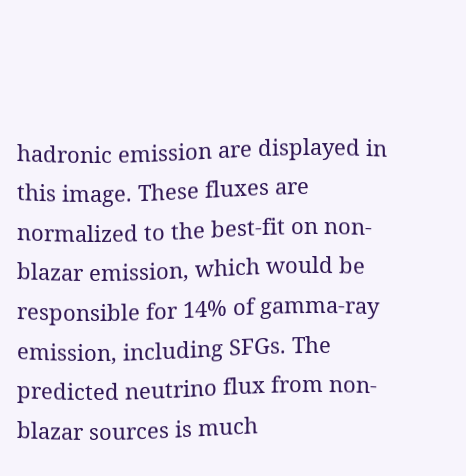hadronic emission are displayed in this image. These fluxes are normalized to the best-fit on non-blazar emission, which would be responsible for 14% of gamma-ray emission, including SFGs. The predicted neutrino flux from non-blazar sources is much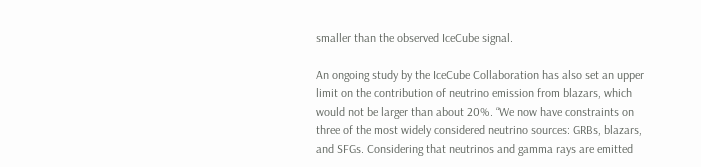smaller than the observed IceCube signal.

An ongoing study by the IceCube Collaboration has also set an upper limit on the contribution of neutrino emission from blazars, which would not be larger than about 20%. “We now have constraints on three of the most widely considered neutrino sources: GRBs, blazars, and SFGs. Considering that neutrinos and gamma rays are emitted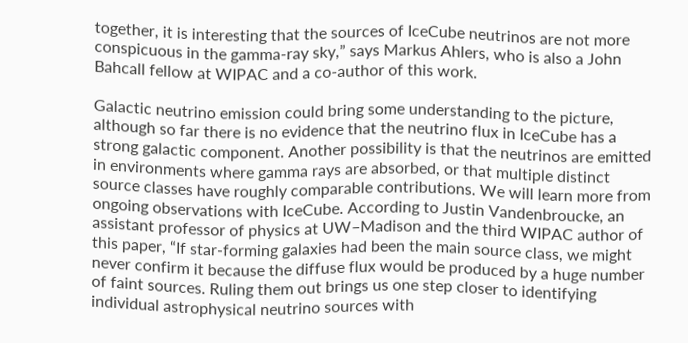together, it is interesting that the sources of IceCube neutrinos are not more conspicuous in the gamma-ray sky,” says Markus Ahlers, who is also a John Bahcall fellow at WIPAC and a co-author of this work.

Galactic neutrino emission could bring some understanding to the picture, although so far there is no evidence that the neutrino flux in IceCube has a strong galactic component. Another possibility is that the neutrinos are emitted in environments where gamma rays are absorbed, or that multiple distinct source classes have roughly comparable contributions. We will learn more from ongoing observations with IceCube. According to Justin Vandenbroucke, an assistant professor of physics at UW–Madison and the third WIPAC author of this paper, “If star-forming galaxies had been the main source class, we might never confirm it because the diffuse flux would be produced by a huge number of faint sources. Ruling them out brings us one step closer to identifying individual astrophysical neutrino sources with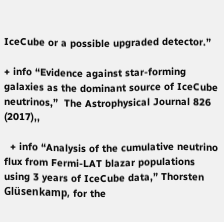IceCube or a possible upgraded detector.”

+ info “Evidence against star-forming galaxies as the dominant source of IceCube neutrinos,”  The Astrophysical Journal 826 (2017),,

  + info “Analysis of the cumulative neutrino flux from Fermi-LAT blazar populations using 3 years of IceCube data,” Thorsten Glüsenkamp, for the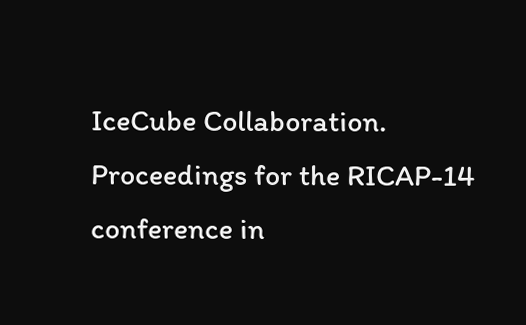IceCube Collaboration. Proceedings for the RICAP-14 conference in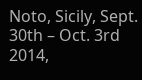Noto, Sicily, Sept. 30th – Oct. 3rd 2014,